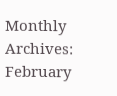Monthly Archives: February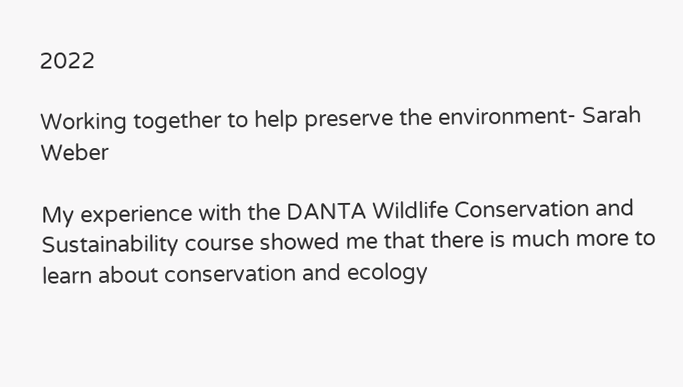2022

Working together to help preserve the environment- Sarah Weber

My experience with the DANTA Wildlife Conservation and Sustainability course showed me that there is much more to learn about conservation and ecology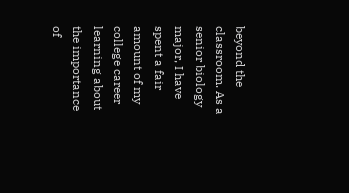beyond the classroom. As a senior biology major, I have spent a fair amount of my college career learning about the importance of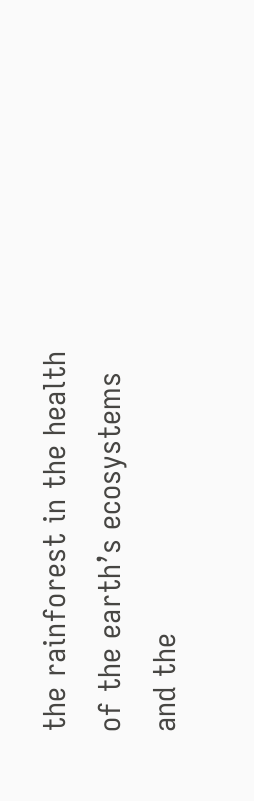the rainforest in the health of the earth’s ecosystems and the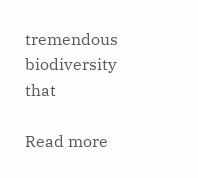tremendous biodiversity that

Read more